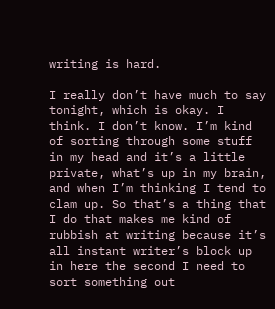writing is hard.

I really don’t have much to say tonight, which is okay. I think. I don’t know. I’m kind of sorting through some stuff in my head and it’s a little private, what’s up in my brain, and when I’m thinking I tend to clam up. So that’s a thing that I do that makes me kind of rubbish at writing because it’s all instant writer’s block up in here the second I need to sort something out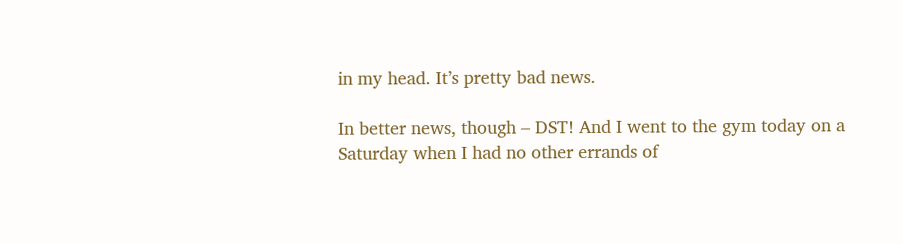in my head. It’s pretty bad news.

In better news, though – DST! And I went to the gym today on a Saturday when I had no other errands of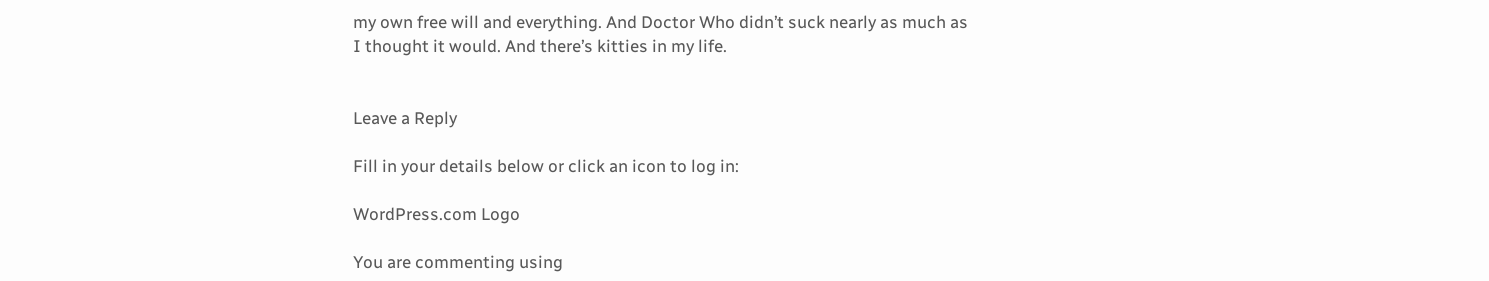my own free will and everything. And Doctor Who didn’t suck nearly as much as I thought it would. And there’s kitties in my life.


Leave a Reply

Fill in your details below or click an icon to log in:

WordPress.com Logo

You are commenting using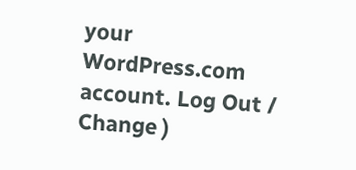your WordPress.com account. Log Out /  Change )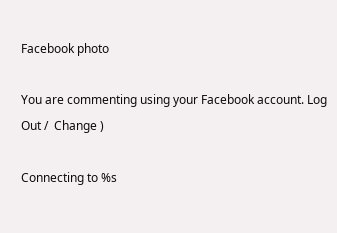Facebook photo

You are commenting using your Facebook account. Log Out /  Change )

Connecting to %s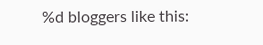%d bloggers like this: